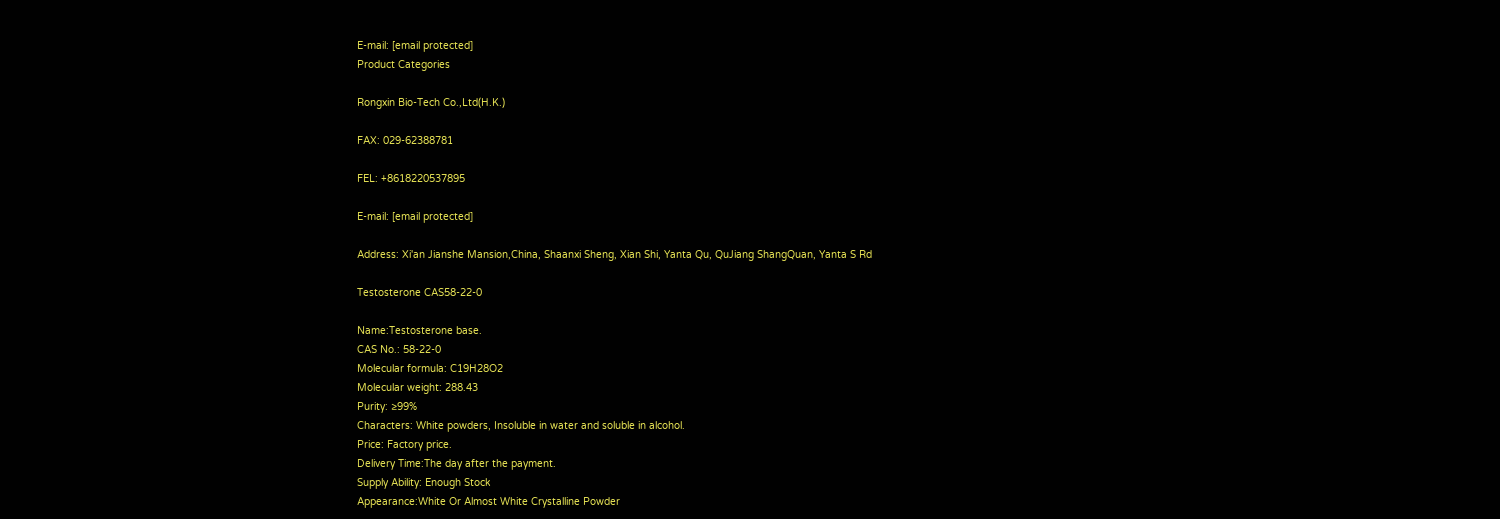E-mail: [email protected]
Product Categories

Rongxin Bio-Tech Co.,Ltd(H.K.)

FAX: 029-62388781

FEL: +8618220537895

E-mail: [email protected]

Address: Xi'an Jianshe Mansion,China, Shaanxi Sheng, Xian Shi, Yanta Qu, QuJiang ShangQuan, Yanta S Rd

Testosterone CAS58-22-0

Name:Testosterone base.
CAS No.: 58-22-0
Molecular formula: C19H28O2
Molecular weight: 288.43
Purity: ≥99%
Characters: White powders, Insoluble in water and soluble in alcohol.
Price: Factory price.
Delivery Time:The day after the payment.
Supply Ability: Enough Stock
Appearance:White Or Almost White Crystalline Powder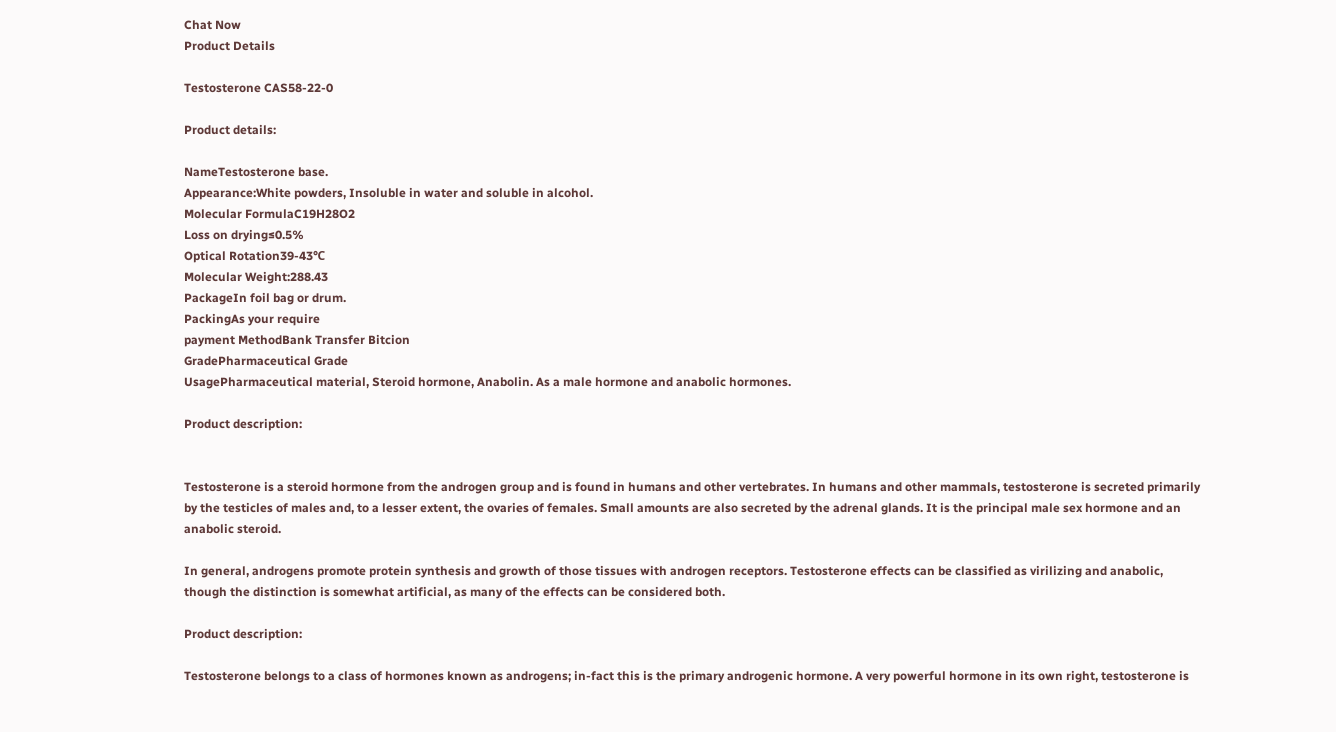Chat Now
Product Details

Testosterone CAS58-22-0

Product details:

NameTestosterone base.
Appearance:White powders, Insoluble in water and soluble in alcohol.
Molecular FormulaC19H28O2
Loss on drying≤0.5%
Optical Rotation39-43℃
Molecular Weight:288.43
PackageIn foil bag or drum.
PackingAs your require
payment MethodBank Transfer Bitcion
GradePharmaceutical Grade
UsagePharmaceutical material, Steroid hormone, Anabolin. As a male hormone and anabolic hormones.

Product description:


Testosterone is a steroid hormone from the androgen group and is found in humans and other vertebrates. In humans and other mammals, testosterone is secreted primarily by the testicles of males and, to a lesser extent, the ovaries of females. Small amounts are also secreted by the adrenal glands. It is the principal male sex hormone and an anabolic steroid.

In general, androgens promote protein synthesis and growth of those tissues with androgen receptors. Testosterone effects can be classified as virilizing and anabolic, though the distinction is somewhat artificial, as many of the effects can be considered both.

Product description:

Testosterone belongs to a class of hormones known as androgens; in-fact this is the primary androgenic hormone. A very powerful hormone in its own right, testosterone is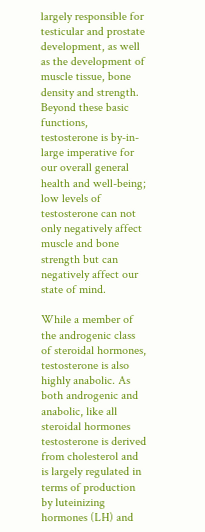largely responsible for testicular and prostate development, as well as the development of muscle tissue, bone density and strength. Beyond these basic functions, testosterone is by-in-large imperative for our overall general health and well-being; low levels of testosterone can not only negatively affect muscle and bone strength but can negatively affect our state of mind.

While a member of the androgenic class of steroidal hormones, testosterone is also highly anabolic. As both androgenic and anabolic, like all steroidal hormones testosterone is derived from cholesterol and is largely regulated in terms of production by luteinizing hormones (LH) and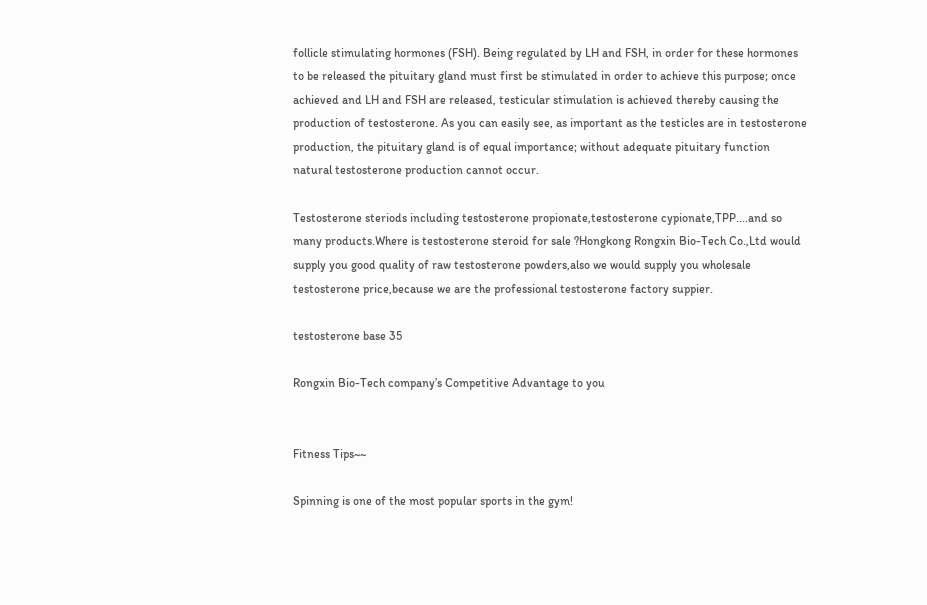follicle stimulating hormones (FSH). Being regulated by LH and FSH, in order for these hormones to be released the pituitary gland must first be stimulated in order to achieve this purpose; once achieved and LH and FSH are released, testicular stimulation is achieved thereby causing the production of testosterone. As you can easily see, as important as the testicles are in testosterone production, the pituitary gland is of equal importance; without adequate pituitary function natural testosterone production cannot occur.

Testosterone steriods including testosterone propionate,testosterone cypionate,TPP....and so many products.Where is testosterone steroid for sale ?Hongkong Rongxin Bio-Tech Co.,Ltd would supply you good quality of raw testosterone powders,also we would supply you wholesale testosterone price,because we are the professional testosterone factory suppier.

testosterone base 35

Rongxin Bio-Tech company’s Competitive Advantage to you


Fitness Tips~~

Spinning is one of the most popular sports in the gym!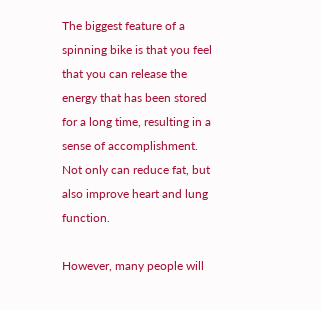The biggest feature of a spinning bike is that you feel that you can release the energy that has been stored for a long time, resulting in a sense of accomplishment. Not only can reduce fat, but also improve heart and lung function.

However, many people will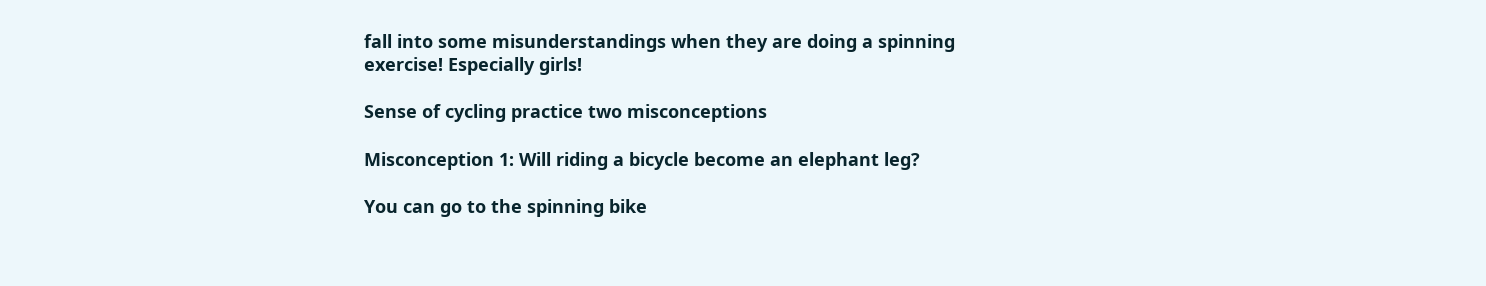fall into some misunderstandings when they are doing a spinning exercise! Especially girls!

Sense of cycling practice two misconceptions

Misconception 1: Will riding a bicycle become an elephant leg?

You can go to the spinning bike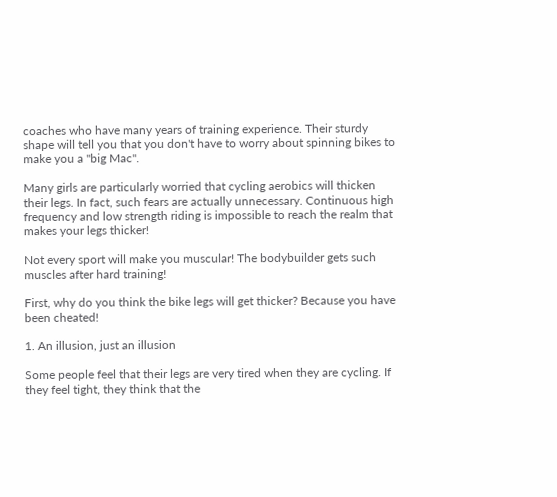coaches who have many years of training experience. Their sturdy shape will tell you that you don't have to worry about spinning bikes to make you a "big Mac".

Many girls are particularly worried that cycling aerobics will thicken their legs. In fact, such fears are actually unnecessary. Continuous high frequency and low strength riding is impossible to reach the realm that makes your legs thicker!

Not every sport will make you muscular! The bodybuilder gets such muscles after hard training!

First, why do you think the bike legs will get thicker? Because you have been cheated!

1. An illusion, just an illusion

Some people feel that their legs are very tired when they are cycling. If they feel tight, they think that the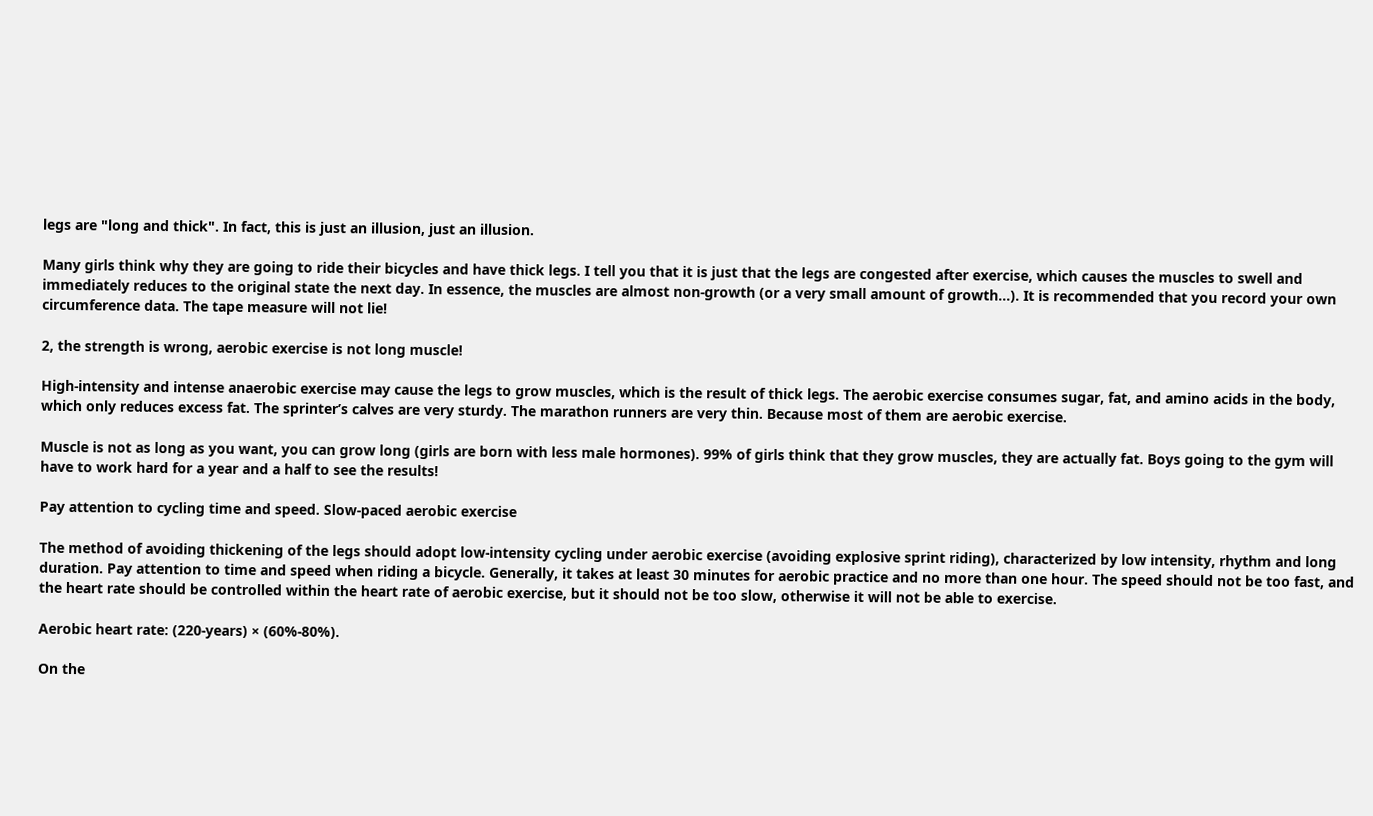legs are "long and thick". In fact, this is just an illusion, just an illusion.

Many girls think why they are going to ride their bicycles and have thick legs. I tell you that it is just that the legs are congested after exercise, which causes the muscles to swell and immediately reduces to the original state the next day. In essence, the muscles are almost non-growth (or a very small amount of growth...). It is recommended that you record your own circumference data. The tape measure will not lie!

2, the strength is wrong, aerobic exercise is not long muscle!

High-intensity and intense anaerobic exercise may cause the legs to grow muscles, which is the result of thick legs. The aerobic exercise consumes sugar, fat, and amino acids in the body, which only reduces excess fat. The sprinter’s calves are very sturdy. The marathon runners are very thin. Because most of them are aerobic exercise.

Muscle is not as long as you want, you can grow long (girls are born with less male hormones). 99% of girls think that they grow muscles, they are actually fat. Boys going to the gym will have to work hard for a year and a half to see the results!

Pay attention to cycling time and speed. Slow-paced aerobic exercise

The method of avoiding thickening of the legs should adopt low-intensity cycling under aerobic exercise (avoiding explosive sprint riding), characterized by low intensity, rhythm and long duration. Pay attention to time and speed when riding a bicycle. Generally, it takes at least 30 minutes for aerobic practice and no more than one hour. The speed should not be too fast, and the heart rate should be controlled within the heart rate of aerobic exercise, but it should not be too slow, otherwise it will not be able to exercise.

Aerobic heart rate: (220-years) × (60%-80%).

On the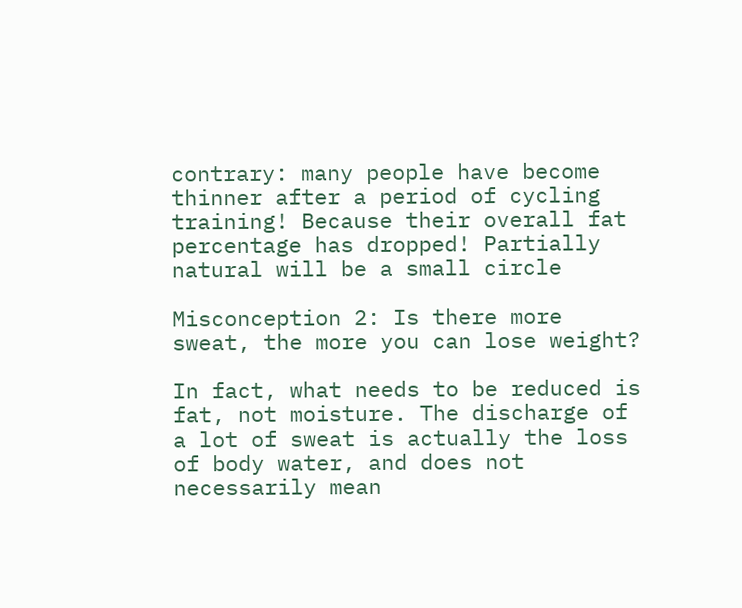contrary: many people have become thinner after a period of cycling training! Because their overall fat percentage has dropped! Partially natural will be a small circle

Misconception 2: Is there more sweat, the more you can lose weight?

In fact, what needs to be reduced is fat, not moisture. The discharge of a lot of sweat is actually the loss of body water, and does not necessarily mean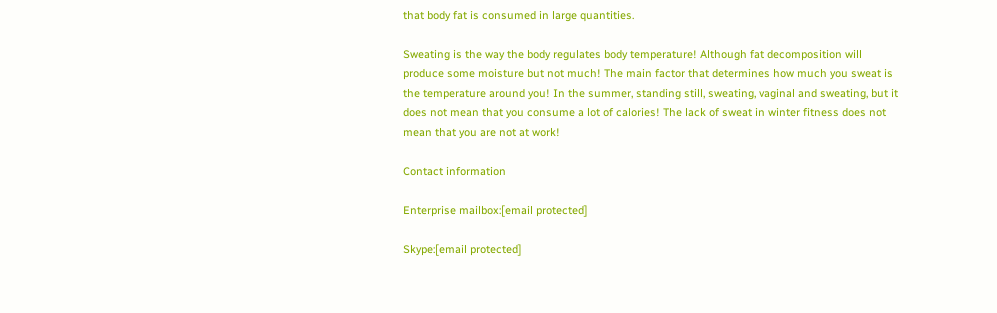that body fat is consumed in large quantities.

Sweating is the way the body regulates body temperature! Although fat decomposition will produce some moisture but not much! The main factor that determines how much you sweat is the temperature around you! In the summer, standing still, sweating, vaginal and sweating, but it does not mean that you consume a lot of calories! The lack of sweat in winter fitness does not mean that you are not at work!

Contact information

Enterprise mailbox:[email protected]

Skype:[email protected]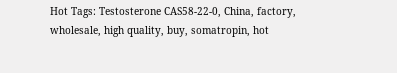Hot Tags: Testosterone CAS58-22-0, China, factory, wholesale, high quality, buy, somatropin, hot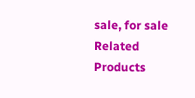sale, for sale
Related Products